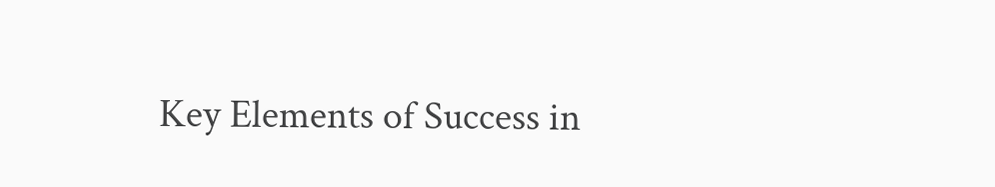Key Elements of Success in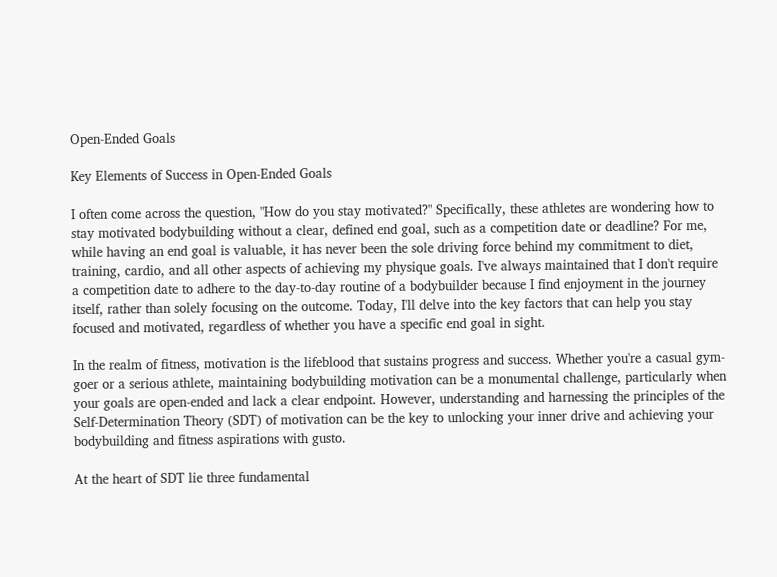Open-Ended Goals

Key Elements of Success in Open-Ended Goals

I often come across the question, "How do you stay motivated?" Specifically, these athletes are wondering how to stay motivated bodybuilding without a clear, defined end goal, such as a competition date or deadline? For me, while having an end goal is valuable, it has never been the sole driving force behind my commitment to diet, training, cardio, and all other aspects of achieving my physique goals. I've always maintained that I don't require a competition date to adhere to the day-to-day routine of a bodybuilder because I find enjoyment in the journey itself, rather than solely focusing on the outcome. Today, I'll delve into the key factors that can help you stay focused and motivated, regardless of whether you have a specific end goal in sight.

In the realm of fitness, motivation is the lifeblood that sustains progress and success. Whether you're a casual gym-goer or a serious athlete, maintaining bodybuilding motivation can be a monumental challenge, particularly when your goals are open-ended and lack a clear endpoint. However, understanding and harnessing the principles of the Self-Determination Theory (SDT) of motivation can be the key to unlocking your inner drive and achieving your bodybuilding and fitness aspirations with gusto.

At the heart of SDT lie three fundamental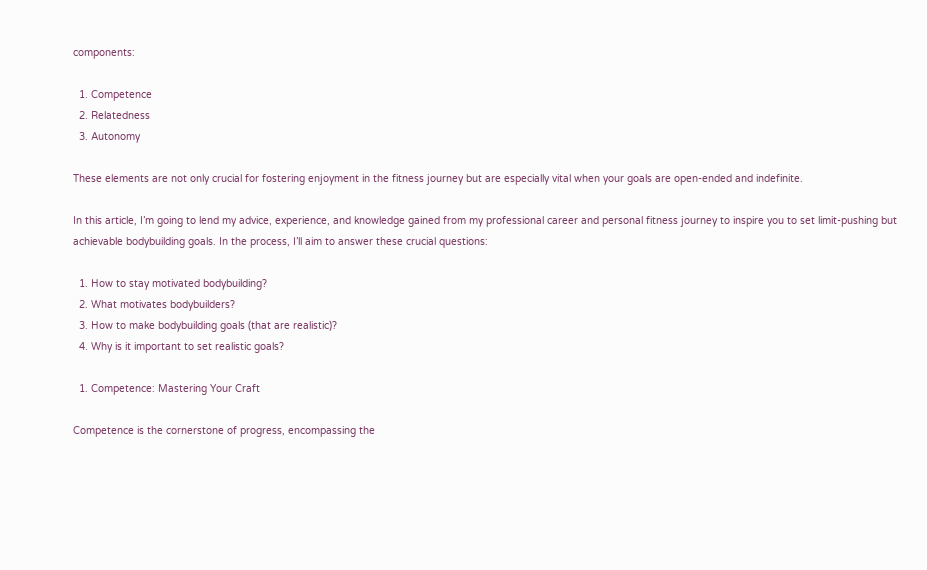components:

  1. Competence
  2. Relatedness
  3. Autonomy

These elements are not only crucial for fostering enjoyment in the fitness journey but are especially vital when your goals are open-ended and indefinite.

In this article, I’m going to lend my advice, experience, and knowledge gained from my professional career and personal fitness journey to inspire you to set limit-pushing but achievable bodybuilding goals. In the process, I’ll aim to answer these crucial questions:

  1. How to stay motivated bodybuilding?
  2. What motivates bodybuilders?
  3. How to make bodybuilding goals (that are realistic)?
  4. Why is it important to set realistic goals?

  1. Competence: Mastering Your Craft

Competence is the cornerstone of progress, encompassing the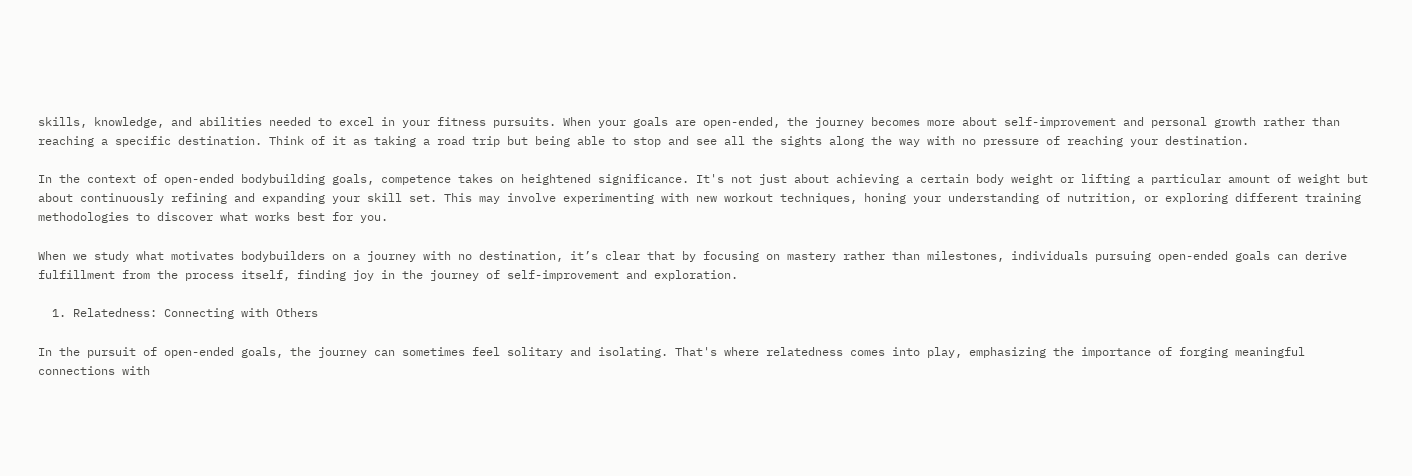skills, knowledge, and abilities needed to excel in your fitness pursuits. When your goals are open-ended, the journey becomes more about self-improvement and personal growth rather than reaching a specific destination. Think of it as taking a road trip but being able to stop and see all the sights along the way with no pressure of reaching your destination.

In the context of open-ended bodybuilding goals, competence takes on heightened significance. It's not just about achieving a certain body weight or lifting a particular amount of weight but about continuously refining and expanding your skill set. This may involve experimenting with new workout techniques, honing your understanding of nutrition, or exploring different training methodologies to discover what works best for you.

When we study what motivates bodybuilders on a journey with no destination, it’s clear that by focusing on mastery rather than milestones, individuals pursuing open-ended goals can derive fulfillment from the process itself, finding joy in the journey of self-improvement and exploration.

  1. Relatedness: Connecting with Others

In the pursuit of open-ended goals, the journey can sometimes feel solitary and isolating. That's where relatedness comes into play, emphasizing the importance of forging meaningful connections with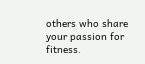others who share your passion for fitness.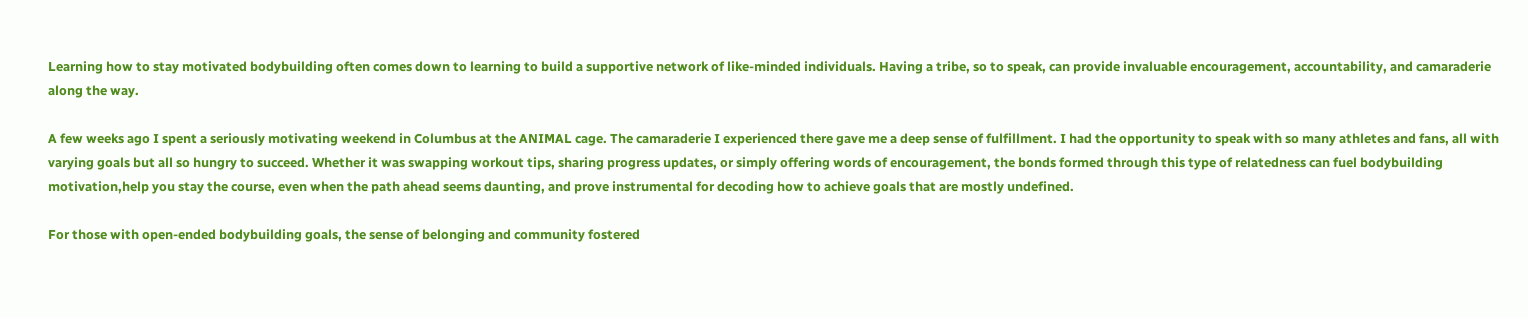Learning how to stay motivated bodybuilding often comes down to learning to build a supportive network of like-minded individuals. Having a tribe, so to speak, can provide invaluable encouragement, accountability, and camaraderie along the way.

A few weeks ago I spent a seriously motivating weekend in Columbus at the ANIMAL cage. The camaraderie I experienced there gave me a deep sense of fulfillment. I had the opportunity to speak with so many athletes and fans, all with varying goals but all so hungry to succeed. Whether it was swapping workout tips, sharing progress updates, or simply offering words of encouragement, the bonds formed through this type of relatedness can fuel bodybuilding motivation,help you stay the course, even when the path ahead seems daunting, and prove instrumental for decoding how to achieve goals that are mostly undefined.

For those with open-ended bodybuilding goals, the sense of belonging and community fostered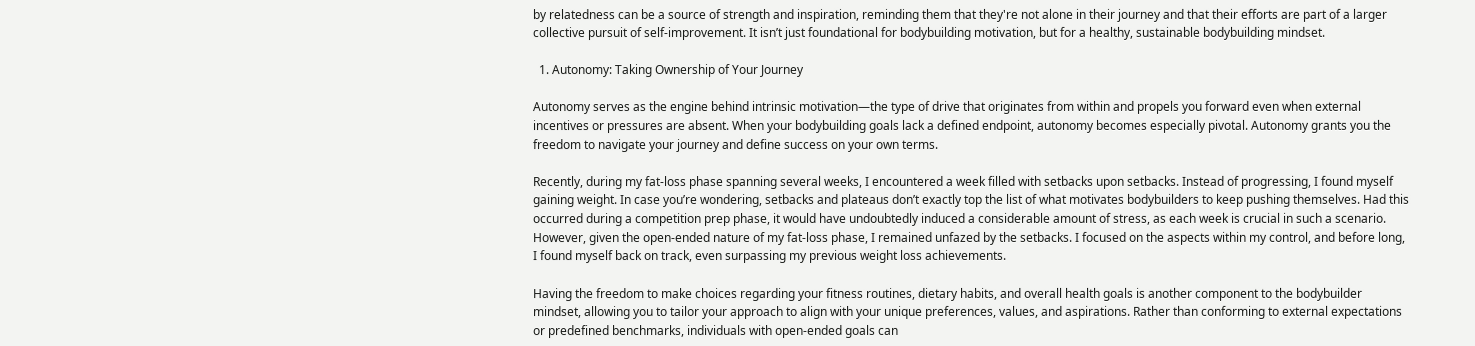by relatedness can be a source of strength and inspiration, reminding them that they're not alone in their journey and that their efforts are part of a larger collective pursuit of self-improvement. It isn’t just foundational for bodybuilding motivation, but for a healthy, sustainable bodybuilding mindset.

  1. Autonomy: Taking Ownership of Your Journey

Autonomy serves as the engine behind intrinsic motivation—the type of drive that originates from within and propels you forward even when external incentives or pressures are absent. When your bodybuilding goals lack a defined endpoint, autonomy becomes especially pivotal. Autonomy grants you the freedom to navigate your journey and define success on your own terms.

Recently, during my fat-loss phase spanning several weeks, I encountered a week filled with setbacks upon setbacks. Instead of progressing, I found myself gaining weight. In case you’re wondering, setbacks and plateaus don’t exactly top the list of what motivates bodybuilders to keep pushing themselves. Had this occurred during a competition prep phase, it would have undoubtedly induced a considerable amount of stress, as each week is crucial in such a scenario. However, given the open-ended nature of my fat-loss phase, I remained unfazed by the setbacks. I focused on the aspects within my control, and before long, I found myself back on track, even surpassing my previous weight loss achievements.

Having the freedom to make choices regarding your fitness routines, dietary habits, and overall health goals is another component to the bodybuilder mindset, allowing you to tailor your approach to align with your unique preferences, values, and aspirations. Rather than conforming to external expectations or predefined benchmarks, individuals with open-ended goals can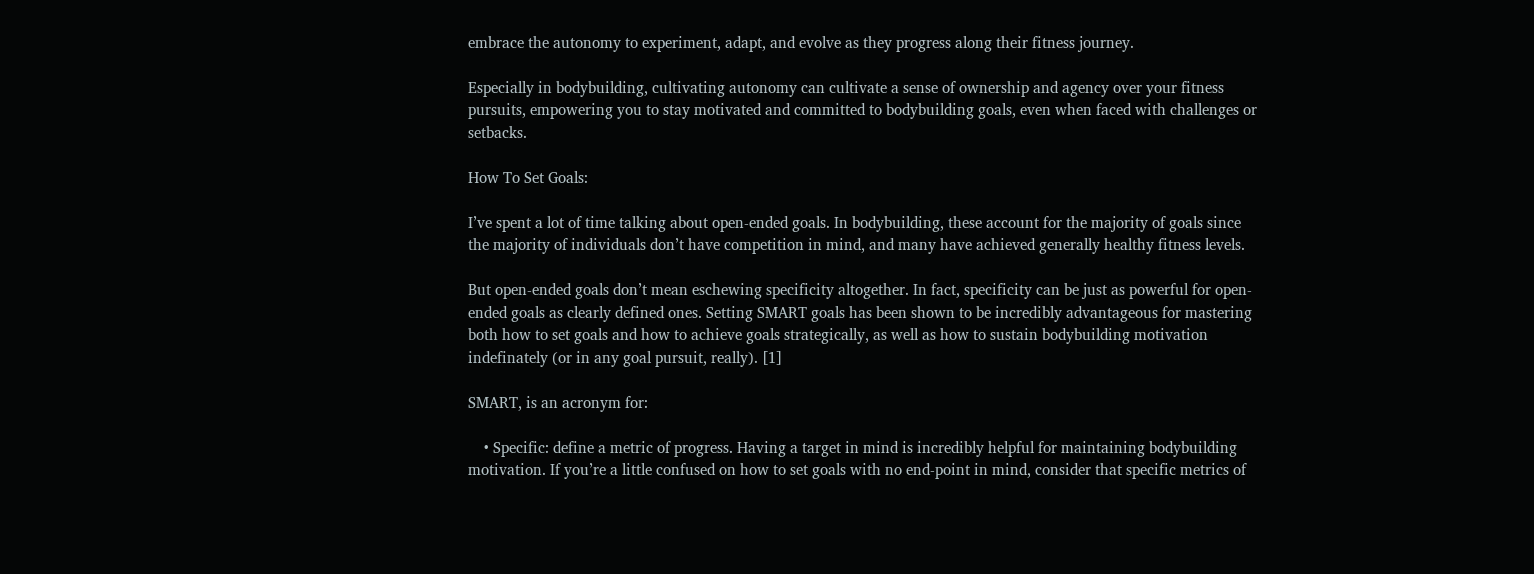embrace the autonomy to experiment, adapt, and evolve as they progress along their fitness journey.

Especially in bodybuilding, cultivating autonomy can cultivate a sense of ownership and agency over your fitness pursuits, empowering you to stay motivated and committed to bodybuilding goals, even when faced with challenges or setbacks.

How To Set Goals:

I’ve spent a lot of time talking about open-ended goals. In bodybuilding, these account for the majority of goals since the majority of individuals don’t have competition in mind, and many have achieved generally healthy fitness levels.

But open-ended goals don’t mean eschewing specificity altogether. In fact, specificity can be just as powerful for open-ended goals as clearly defined ones. Setting SMART goals has been shown to be incredibly advantageous for mastering both how to set goals and how to achieve goals strategically, as well as how to sustain bodybuilding motivation indefinately (or in any goal pursuit, really). [1]

SMART, is an acronym for:

    • Specific: define a metric of progress. Having a target in mind is incredibly helpful for maintaining bodybuilding motivation. If you’re a little confused on how to set goals with no end-point in mind, consider that specific metrics of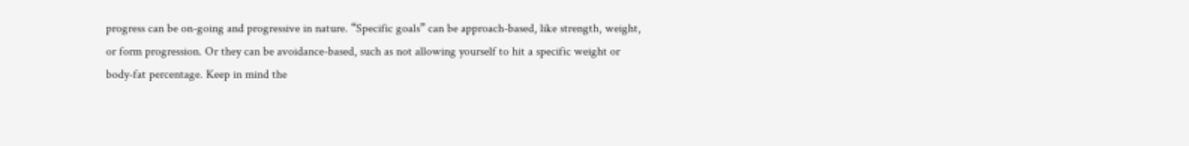progress can be on-going and progressive in nature. “Specific goals” can be approach-based, like strength, weight, or form progression. Or they can be avoidance-based, such as not allowing yourself to hit a specific weight or body-fat percentage. Keep in mind the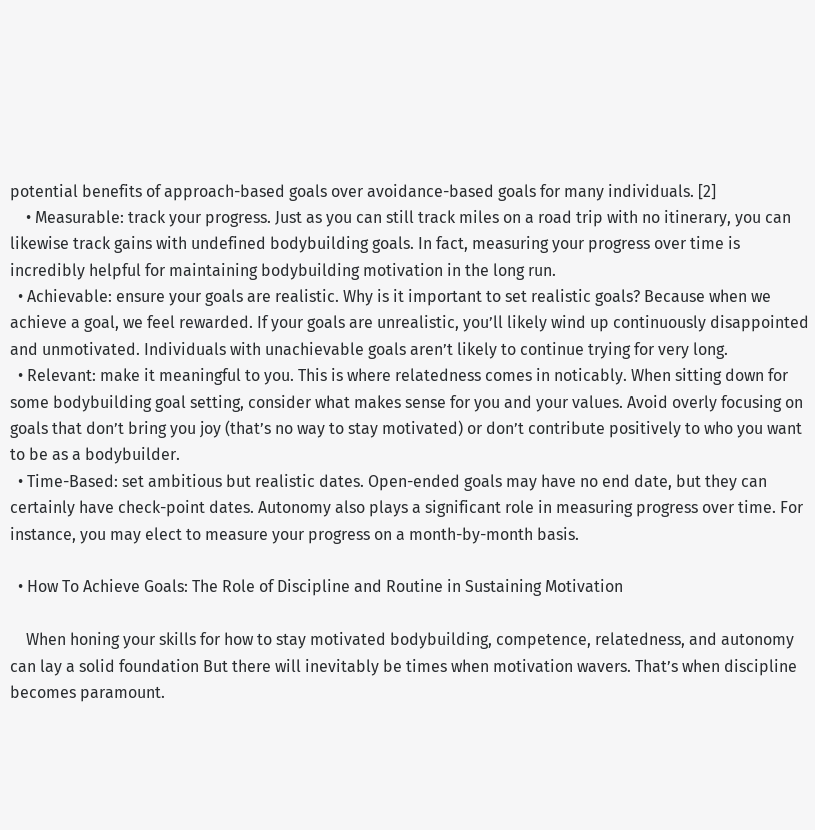potential benefits of approach-based goals over avoidance-based goals for many individuals. [2]
    • Measurable: track your progress. Just as you can still track miles on a road trip with no itinerary, you can likewise track gains with undefined bodybuilding goals. In fact, measuring your progress over time is incredibly helpful for maintaining bodybuilding motivation in the long run.
  • Achievable: ensure your goals are realistic. Why is it important to set realistic goals? Because when we achieve a goal, we feel rewarded. If your goals are unrealistic, you’ll likely wind up continuously disappointed and unmotivated. Individuals with unachievable goals aren’t likely to continue trying for very long.
  • Relevant: make it meaningful to you. This is where relatedness comes in noticably. When sitting down for some bodybuilding goal setting, consider what makes sense for you and your values. Avoid overly focusing on goals that don’t bring you joy (that’s no way to stay motivated) or don’t contribute positively to who you want to be as a bodybuilder.
  • Time-Based: set ambitious but realistic dates. Open-ended goals may have no end date, but they can certainly have check-point dates. Autonomy also plays a significant role in measuring progress over time. For instance, you may elect to measure your progress on a month-by-month basis.

  • How To Achieve Goals: The Role of Discipline and Routine in Sustaining Motivation

    When honing your skills for how to stay motivated bodybuilding, competence, relatedness, and autonomy can lay a solid foundation But there will inevitably be times when motivation wavers. That’s when discipline becomes paramount.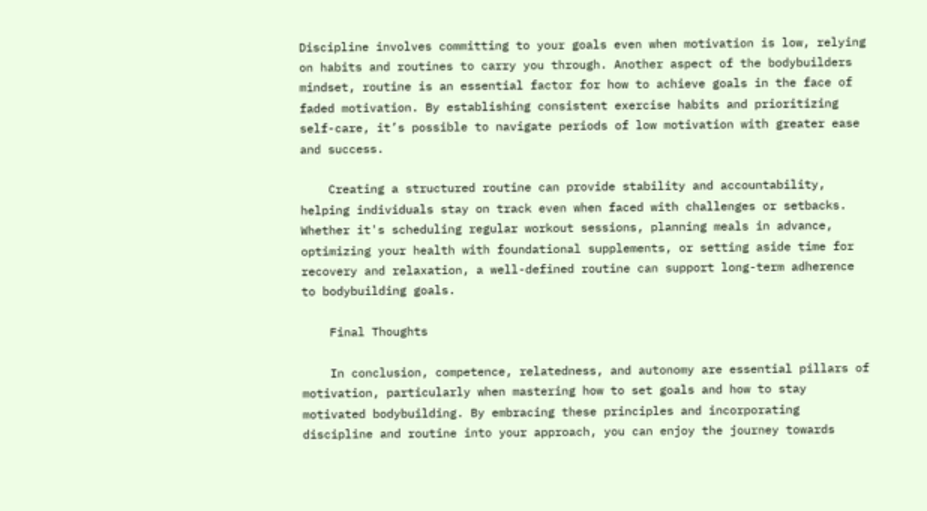Discipline involves committing to your goals even when motivation is low, relying on habits and routines to carry you through. Another aspect of the bodybuilders mindset, routine is an essential factor for how to achieve goals in the face of faded motivation. By establishing consistent exercise habits and prioritizing self-care, it’s possible to navigate periods of low motivation with greater ease and success.

    Creating a structured routine can provide stability and accountability, helping individuals stay on track even when faced with challenges or setbacks. Whether it's scheduling regular workout sessions, planning meals in advance, optimizing your health with foundational supplements, or setting aside time for recovery and relaxation, a well-defined routine can support long-term adherence to bodybuilding goals.

    Final Thoughts

    In conclusion, competence, relatedness, and autonomy are essential pillars of motivation, particularly when mastering how to set goals and how to stay motivated bodybuilding. By embracing these principles and incorporating discipline and routine into your approach, you can enjoy the journey towards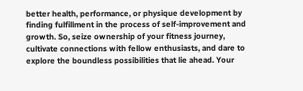better health, performance, or physique development by finding fulfillment in the process of self-improvement and growth. So, seize ownership of your fitness journey, cultivate connections with fellow enthusiasts, and dare to explore the boundless possibilities that lie ahead. Your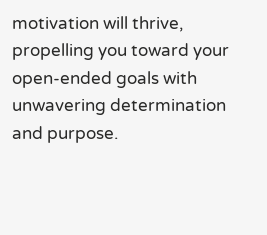motivation will thrive, propelling you toward your open-ended goals with unwavering determination and purpose.